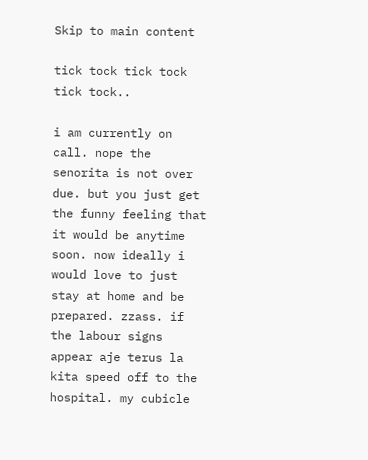Skip to main content

tick tock tick tock tick tock..

i am currently on call. nope the senorita is not over due. but you just get the funny feeling that it would be anytime soon. now ideally i would love to just stay at home and be prepared. zzass. if the labour signs appear aje terus la kita speed off to the hospital. my cubicle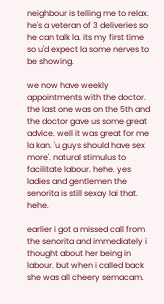neighbour is telling me to relax. he's a veteran of 3 deliveries so he can talk la. its my first time so u'd expect la some nerves to be showing.

we now have weekly appointments with the doctor. the last one was on the 5th and the doctor gave us some great advice. well it was great for me la kan. 'u guys should have sex more'. natural stimulus to facilitate labour. hehe. yes ladies and gentlemen the senorita is still sexay lai that. hehe.

earlier i got a missed call from the senorita and immediately i thought about her being in labour. but when i called back she was all cheery semacam.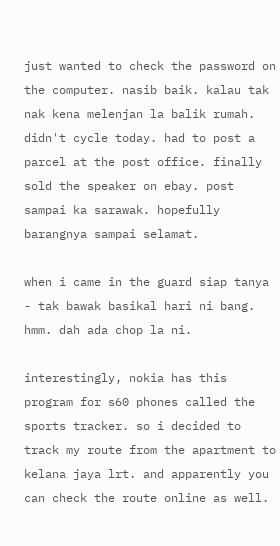just wanted to check the password on the computer. nasib baik. kalau tak nak kena melenjan la balik rumah. didn't cycle today. had to post a parcel at the post office. finally sold the speaker on ebay. post sampai ka sarawak. hopefully barangnya sampai selamat.

when i came in the guard siap tanya - tak bawak basikal hari ni bang. hmm. dah ada chop la ni.

interestingly, nokia has this program for s60 phones called the sports tracker. so i decided to track my route from the apartment to kelana jaya lrt. and apparently you can check the route online as well.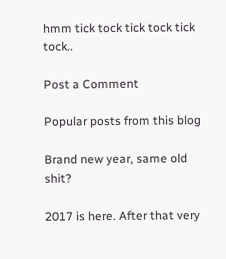hmm tick tock tick tock tick tock..

Post a Comment

Popular posts from this blog

Brand new year, same old shit?

2017 is here. After that very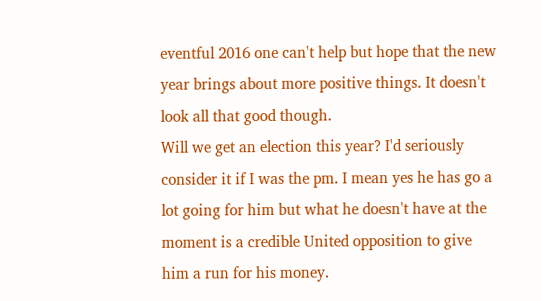eventful 2016 one can't help but hope that the new year brings about more positive things. It doesn't look all that good though.
Will we get an election this year? I'd seriously consider it if I was the pm. I mean yes he has go a lot going for him but what he doesn't have at the moment is a credible United opposition to give him a run for his money.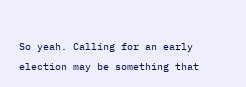So yeah. Calling for an early election may be something that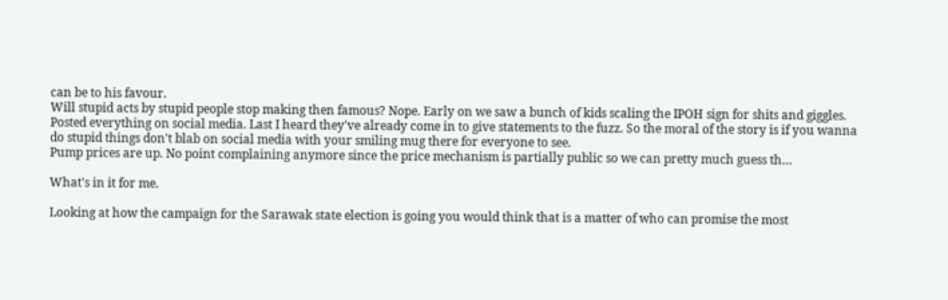can be to his favour.
Will stupid acts by stupid people stop making then famous? Nope. Early on we saw a bunch of kids scaling the IPOH sign for shits and giggles. Posted everything on social media. Last I heard they've already come in to give statements to the fuzz. So the moral of the story is if you wanna do stupid things don't blab on social media with your smiling mug there for everyone to see.
Pump prices are up. No point complaining anymore since the price mechanism is partially public so we can pretty much guess th…

What's in it for me.

Looking at how the campaign for the Sarawak state election is going you would think that is a matter of who can promise the most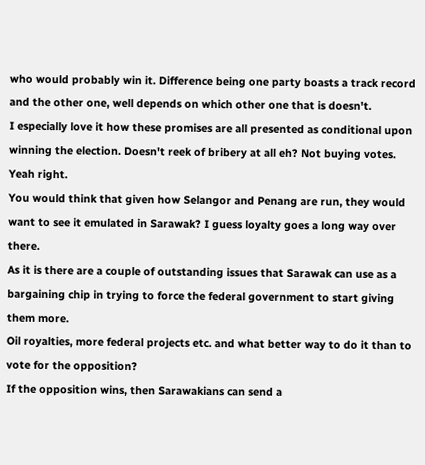who would probably win it. Difference being one party boasts a track record and the other one, well depends on which other one that is doesn't.
I especially love it how these promises are all presented as conditional upon winning the election. Doesn't reek of bribery at all eh? Not buying votes. Yeah right.
You would think that given how Selangor and Penang are run, they would want to see it emulated in Sarawak? I guess loyalty goes a long way over there.
As it is there are a couple of outstanding issues that Sarawak can use as a bargaining chip in trying to force the federal government to start giving them more.
Oil royalties, more federal projects etc. and what better way to do it than to vote for the opposition?
If the opposition wins, then Sarawakians can send a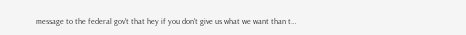message to the federal gov't that hey if you don't give us what we want than t…